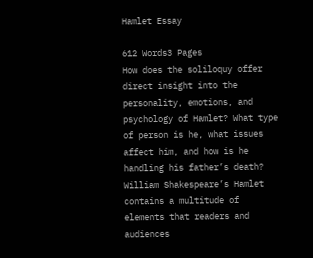Hamlet Essay

612 Words3 Pages
How does the soliloquy offer direct insight into the personality, emotions, and psychology of Hamlet? What type of person is he, what issues affect him, and how is he handling his father’s death? William Shakespeare’s Hamlet contains a multitude of elements that readers and audiences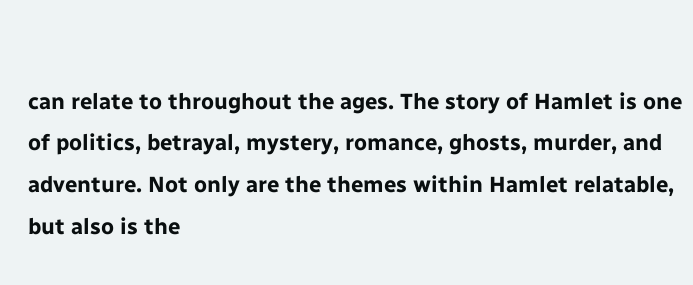can relate to throughout the ages. The story of Hamlet is one of politics, betrayal, mystery, romance, ghosts, murder, and adventure. Not only are the themes within Hamlet relatable, but also is the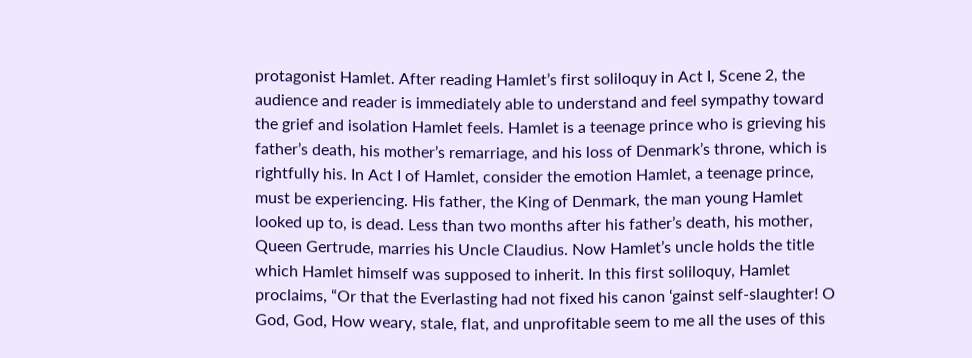protagonist Hamlet. After reading Hamlet’s first soliloquy in Act I, Scene 2, the audience and reader is immediately able to understand and feel sympathy toward the grief and isolation Hamlet feels. Hamlet is a teenage prince who is grieving his father’s death, his mother’s remarriage, and his loss of Denmark’s throne, which is rightfully his. In Act I of Hamlet, consider the emotion Hamlet, a teenage prince, must be experiencing. His father, the King of Denmark, the man young Hamlet looked up to, is dead. Less than two months after his father’s death, his mother, Queen Gertrude, marries his Uncle Claudius. Now Hamlet’s uncle holds the title which Hamlet himself was supposed to inherit. In this first soliloquy, Hamlet proclaims, “Or that the Everlasting had not fixed his canon ‘gainst self-slaughter! O God, God, How weary, stale, flat, and unprofitable seem to me all the uses of this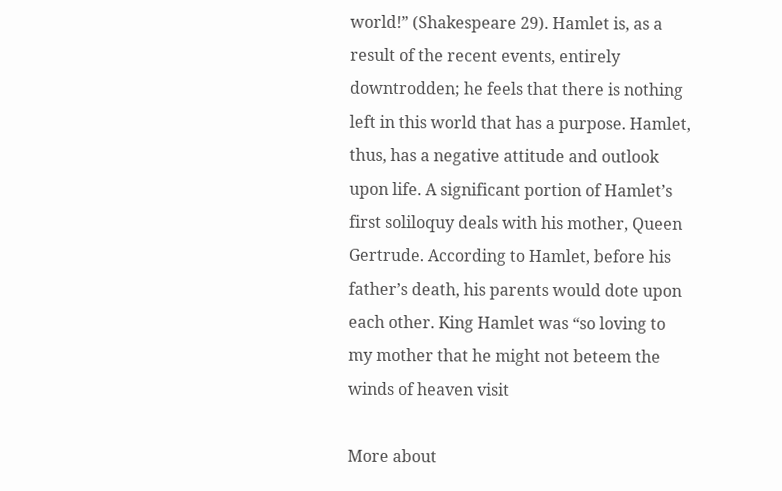world!” (Shakespeare 29). Hamlet is, as a result of the recent events, entirely downtrodden; he feels that there is nothing left in this world that has a purpose. Hamlet, thus, has a negative attitude and outlook upon life. A significant portion of Hamlet’s first soliloquy deals with his mother, Queen Gertrude. According to Hamlet, before his father’s death, his parents would dote upon each other. King Hamlet was “so loving to my mother that he might not beteem the winds of heaven visit

More about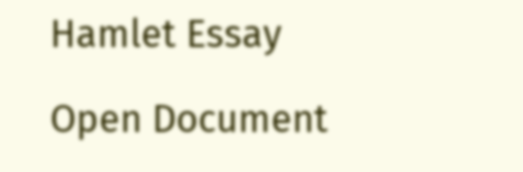Hamlet Essay

Open Document